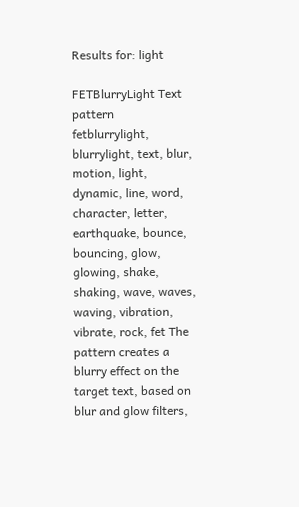Results for: light

FETBlurryLight Text pattern
fetblurrylight, blurrylight, text, blur, motion, light, dynamic, line, word, character, letter, earthquake, bounce, bouncing, glow, glowing, shake, shaking, wave, waves, waving, vibration, vibrate, rock, fet The pattern creates a blurry effect on the target text, based on blur and glow filters,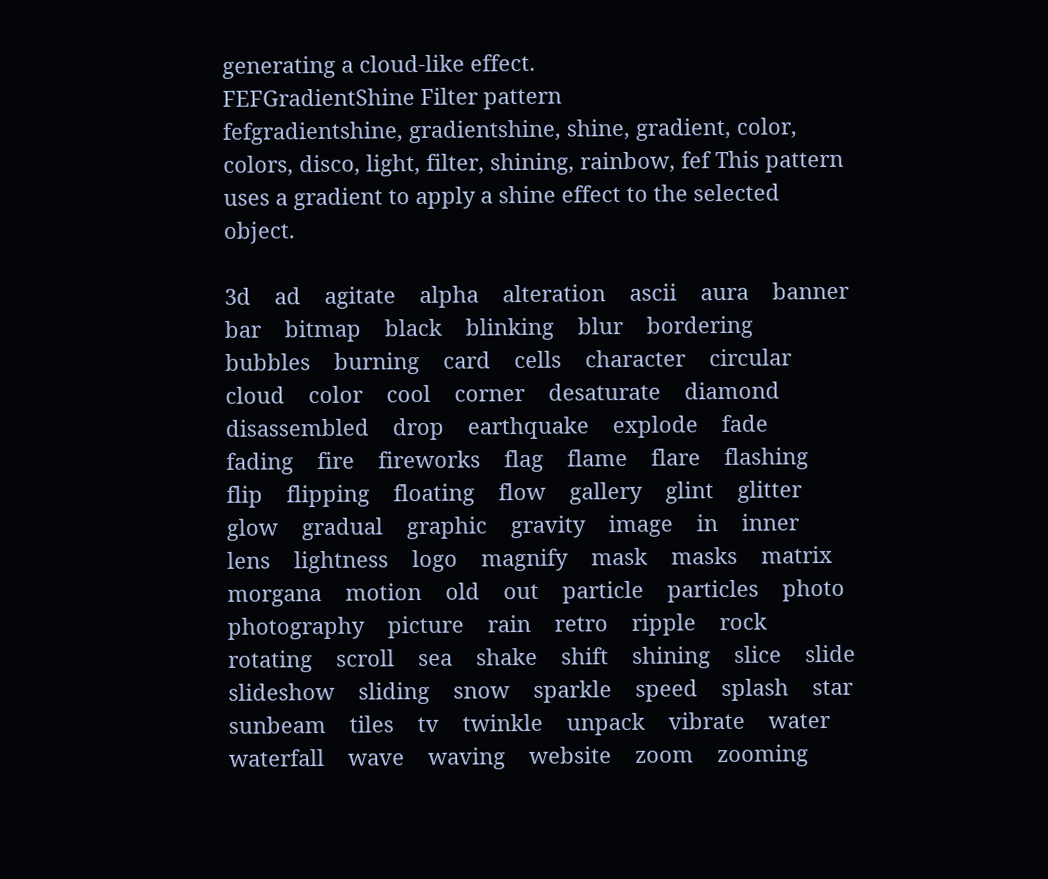generating a cloud-like effect.
FEFGradientShine Filter pattern
fefgradientshine, gradientshine, shine, gradient, color, colors, disco, light, filter, shining, rainbow, fef This pattern uses a gradient to apply a shine effect to the selected object.

3d    ad    agitate    alpha    alteration    ascii    aura    banner    bar    bitmap    black    blinking    blur    bordering    bubbles    burning    card    cells    character    circular    cloud    color    cool    corner    desaturate    diamond    disassembled    drop    earthquake    explode    fade    fading    fire    fireworks    flag    flame    flare    flashing    flip    flipping    floating    flow    gallery    glint    glitter    glow    gradual    graphic    gravity    image    in    inner    lens    lightness    logo    magnify    mask    masks    matrix    morgana    motion    old    out    particle    particles    photo    photography    picture    rain    retro    ripple    rock    rotating    scroll    sea    shake    shift    shining    slice    slide    slideshow    sliding    snow    sparkle    speed    splash    star    sunbeam    tiles    tv    twinkle    unpack    vibrate    water    waterfall    wave    waving    website    zoom    zooming